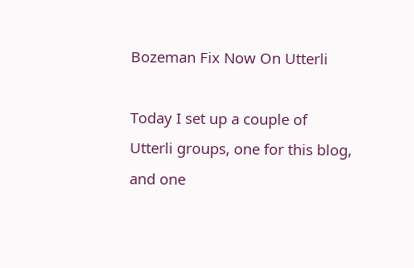Bozeman Fix Now On Utterli

Today I set up a couple of Utterli groups, one for this blog, and one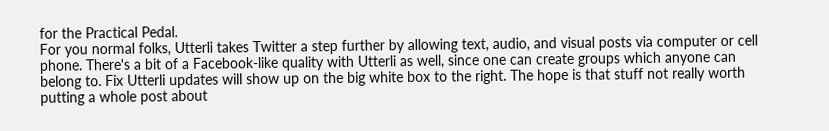for the Practical Pedal.
For you normal folks, Utterli takes Twitter a step further by allowing text, audio, and visual posts via computer or cell phone. There's a bit of a Facebook-like quality with Utterli as well, since one can create groups which anyone can belong to. Fix Utterli updates will show up on the big white box to the right. The hope is that stuff not really worth putting a whole post about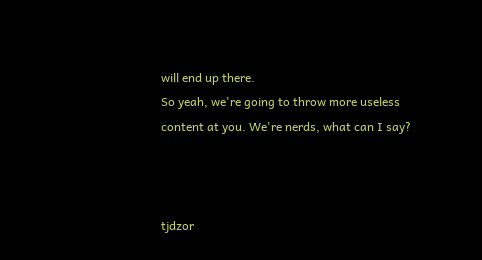will end up there.
So yeah, we're going to throw more useless content at you. We're nerds, what can I say?



tjdzor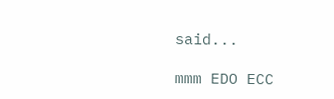said...

mmm EDO ECC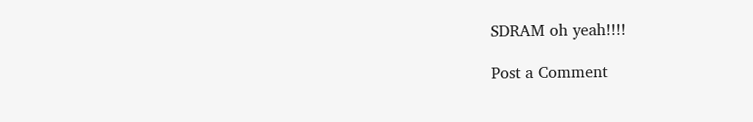SDRAM oh yeah!!!!

Post a Comment